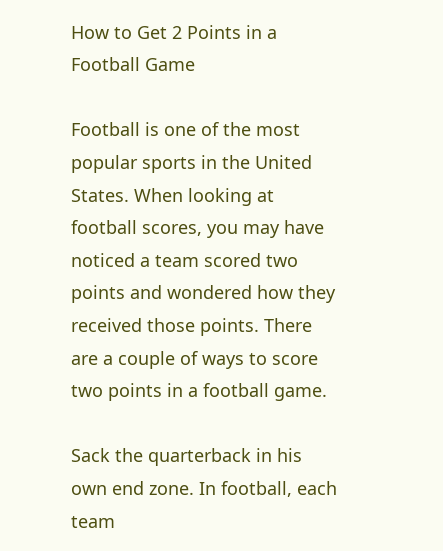How to Get 2 Points in a Football Game

Football is one of the most popular sports in the United States. When looking at football scores, you may have noticed a team scored two points and wondered how they received those points. There are a couple of ways to score two points in a football game.

Sack the quarterback in his own end zone. In football, each team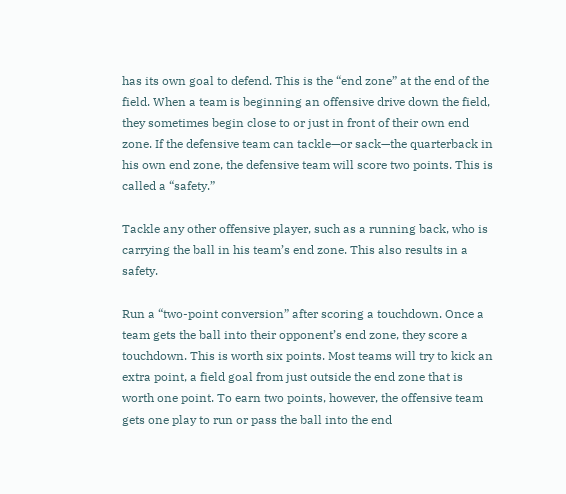has its own goal to defend. This is the “end zone” at the end of the field. When a team is beginning an offensive drive down the field, they sometimes begin close to or just in front of their own end zone. If the defensive team can tackle—or sack—the quarterback in his own end zone, the defensive team will score two points. This is called a “safety.”

Tackle any other offensive player, such as a running back, who is carrying the ball in his team’s end zone. This also results in a safety.

Run a “two-point conversion” after scoring a touchdown. Once a team gets the ball into their opponent’s end zone, they score a touchdown. This is worth six points. Most teams will try to kick an extra point, a field goal from just outside the end zone that is worth one point. To earn two points, however, the offensive team gets one play to run or pass the ball into the end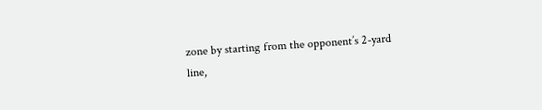zone by starting from the opponent’s 2-yard line,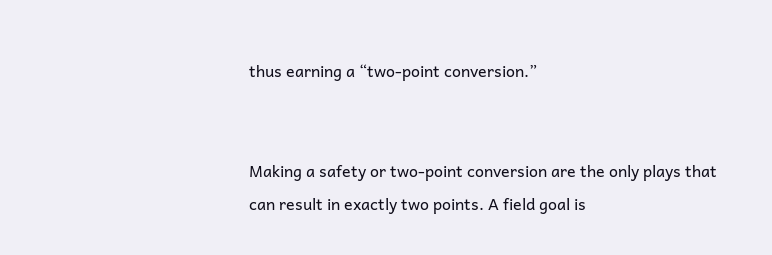thus earning a “two-point conversion.”


Making a safety or two-point conversion are the only plays that can result in exactly two points. A field goal is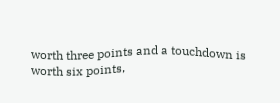worth three points and a touchdown is worth six points,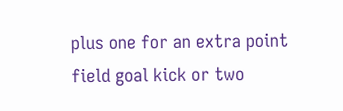plus one for an extra point field goal kick or two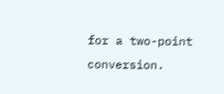for a two-point conversion.